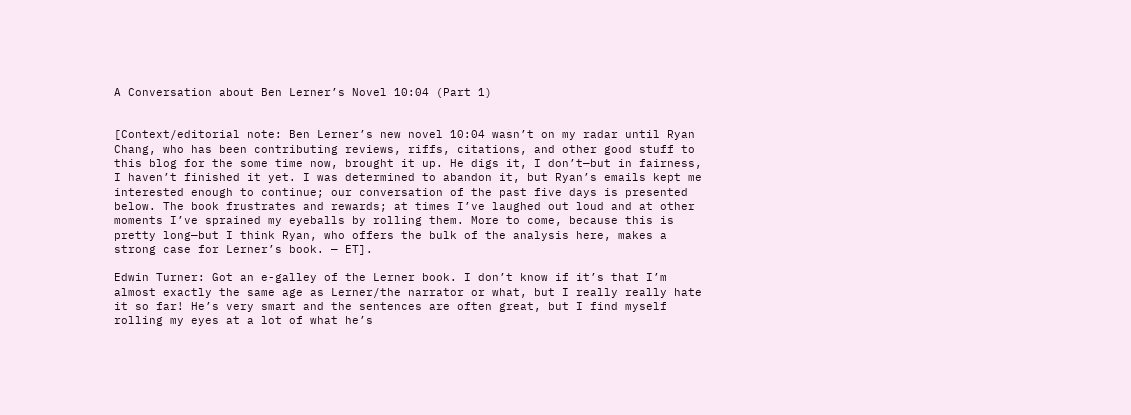A Conversation about Ben Lerner’s Novel 10:04 (Part 1)


[Context/editorial note: Ben Lerner’s new novel 10:04 wasn’t on my radar until Ryan Chang, who has been contributing reviews, riffs, citations, and other good stuff to this blog for the some time now, brought it up. He digs it, I don’t—but in fairness, I haven’t finished it yet. I was determined to abandon it, but Ryan’s emails kept me interested enough to continue; our conversation of the past five days is presented below. The book frustrates and rewards; at times I’ve laughed out loud and at other moments I’ve sprained my eyeballs by rolling them. More to come, because this is pretty long—but I think Ryan, who offers the bulk of the analysis here, makes a strong case for Lerner’s book. — ET].

Edwin Turner: Got an e-galley of the Lerner book. I don’t know if it’s that I’m almost exactly the same age as Lerner/the narrator or what, but I really really hate it so far! He’s very smart and the sentences are often great, but I find myself rolling my eyes at a lot of what he’s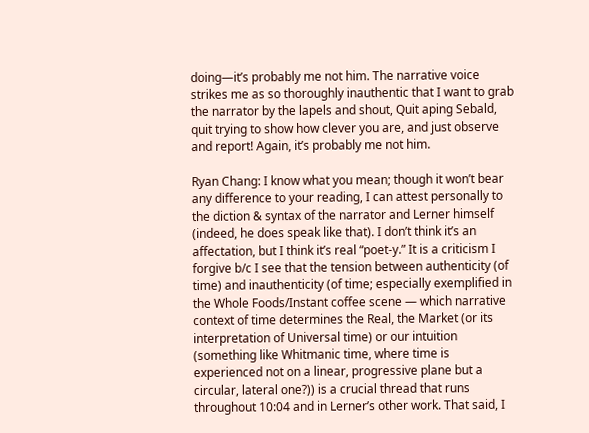doing—it’s probably me not him. The narrative voice strikes me as so thoroughly inauthentic that I want to grab the narrator by the lapels and shout, Quit aping Sebald, quit trying to show how clever you are, and just observe and report! Again, it’s probably me not him.

Ryan Chang: I know what you mean; though it won’t bear any difference to your reading, I can attest personally to the diction & syntax of the narrator and Lerner himself (indeed, he does speak like that). I don’t think it’s an affectation, but I think it’s real “poet-y.” It is a criticism I forgive b/c I see that the tension between authenticity (of time) and inauthenticity (of time; especially exemplified in the Whole Foods/Instant coffee scene — which narrative context of time determines the Real, the Market (or its interpretation of Universal time) or our intuition (something like Whitmanic time, where time is experienced not on a linear, progressive plane but a circular, lateral one?)) is a crucial thread that runs throughout 10:04 and in Lerner’s other work. That said, I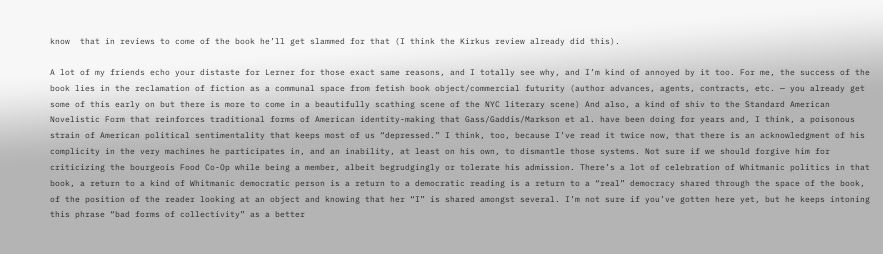know  that in reviews to come of the book he’ll get slammed for that (I think the Kirkus review already did this).

A lot of my friends echo your distaste for Lerner for those exact same reasons, and I totally see why, and I’m kind of annoyed by it too. For me, the success of the book lies in the reclamation of fiction as a communal space from fetish book object/commercial futurity (author advances, agents, contracts, etc. — you already get some of this early on but there is more to come in a beautifully scathing scene of the NYC literary scene) And also, a kind of shiv to the Standard American Novelistic Form that reinforces traditional forms of American identity-making that Gass/Gaddis/Markson et al. have been doing for years and, I think, a poisonous strain of American political sentimentality that keeps most of us “depressed.” I think, too, because I’ve read it twice now, that there is an acknowledgment of his complicity in the very machines he participates in, and an inability, at least on his own, to dismantle those systems. Not sure if we should forgive him for criticizing the bourgeois Food Co-Op while being a member, albeit begrudgingly or tolerate his admission. There’s a lot of celebration of Whitmanic politics in that book, a return to a kind of Whitmanic democratic person is a return to a democratic reading is a return to a “real” democracy shared through the space of the book, of the position of the reader looking at an object and knowing that her “I” is shared amongst several. I’m not sure if you’ve gotten here yet, but he keeps intoning this phrase “bad forms of collectivity” as a better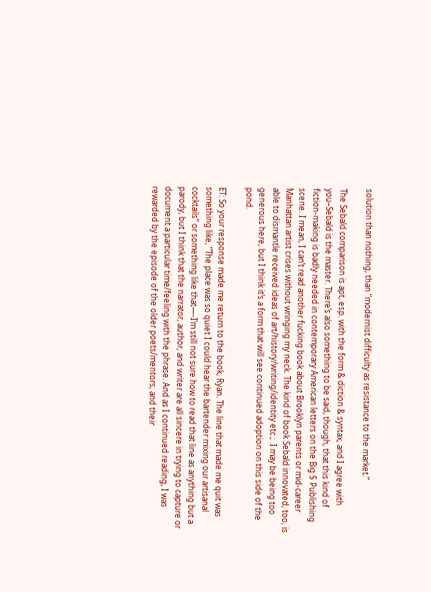solution than nothing, than “modernist difficulty as resistance to the market.”

The Sebald comparison is apt, esp. with the form & diction & syntax, and I agree with you–Sebald is the master. There’s also something to be said, though, that this kind of fiction-making is badly needed in contemporary American letters on the Big 5 Publishing scene. I mean, I can’t read another fucking book about Brooklyn parents or mid-career Manhattan artist crises without wringing my neck. The kind of book Sebald innovated, too, is able to dismantle received ideas of art/history/writing/identity etc.;  I may be being too generous here, but I think it’s a form that will see continued adoption on this side of the pond.

ET: So your response made me return to the book, Ryan. The line that made me quit was something like, “The place was so quiet I could hear the bartender mixing our artisanal cocktails” or something like that—-I’m still not sure how to read that line as anything but a parody, but I think that the narrator, author, and writer are all sincere in trying to capture or document a particular time/feeling with the phrase. And as I continued reading, I was rewarded by the episode of the older poets/mentors, and their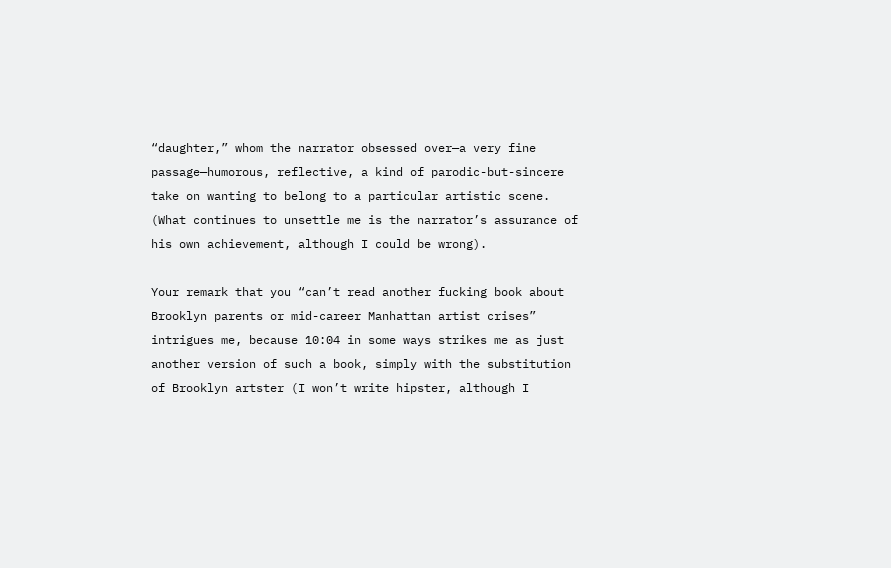“daughter,” whom the narrator obsessed over—a very fine passage—humorous, reflective, a kind of parodic-but-sincere take on wanting to belong to a particular artistic scene. (What continues to unsettle me is the narrator’s assurance of his own achievement, although I could be wrong).

Your remark that you “can’t read another fucking book about Brooklyn parents or mid-career Manhattan artist crises” intrigues me, because 10:04 in some ways strikes me as just another version of such a book, simply with the substitution of Brooklyn artster (I won’t write hipster, although I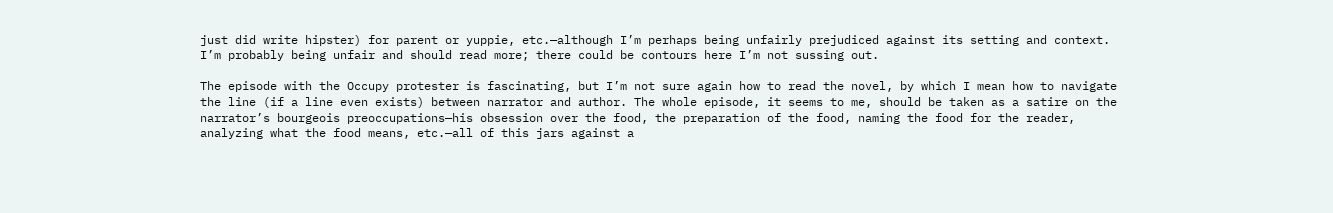just did write hipster) for parent or yuppie, etc.—although I’m perhaps being unfairly prejudiced against its setting and context. I’m probably being unfair and should read more; there could be contours here I’m not sussing out.

The episode with the Occupy protester is fascinating, but I’m not sure again how to read the novel, by which I mean how to navigate the line (if a line even exists) between narrator and author. The whole episode, it seems to me, should be taken as a satire on the narrator’s bourgeois preoccupations—his obsession over the food, the preparation of the food, naming the food for the reader, analyzing what the food means, etc.—all of this jars against a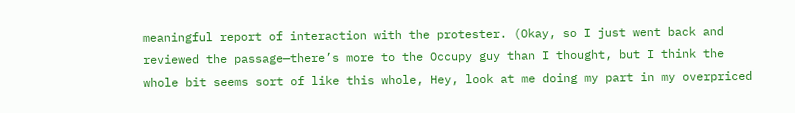meaningful report of interaction with the protester. (Okay, so I just went back and reviewed the passage—there’s more to the Occupy guy than I thought, but I think the whole bit seems sort of like this whole, Hey, look at me doing my part in my overpriced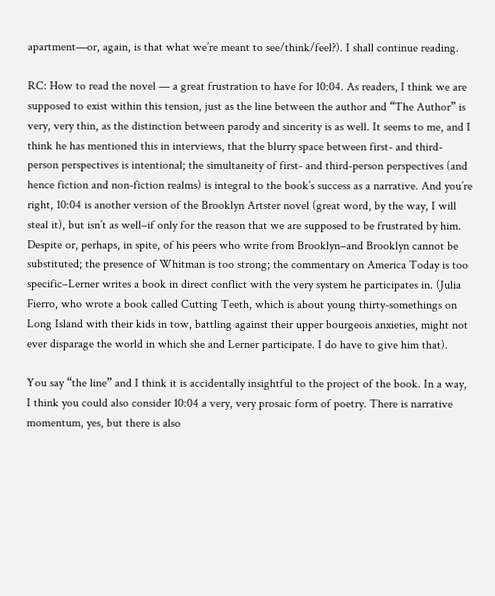apartment—or, again, is that what we’re meant to see/think/feel?). I shall continue reading.

RC: How to read the novel — a great frustration to have for 10:04. As readers, I think we are supposed to exist within this tension, just as the line between the author and “The Author” is very, very thin, as the distinction between parody and sincerity is as well. It seems to me, and I think he has mentioned this in interviews, that the blurry space between first- and third-person perspectives is intentional; the simultaneity of first- and third-person perspectives (and hence fiction and non-fiction realms) is integral to the book’s success as a narrative. And you’re right, 10:04 is another version of the Brooklyn Artster novel (great word, by the way, I will steal it), but isn’t as well–if only for the reason that we are supposed to be frustrated by him. Despite or, perhaps, in spite, of his peers who write from Brooklyn–and Brooklyn cannot be substituted; the presence of Whitman is too strong; the commentary on America Today is too specific–Lerner writes a book in direct conflict with the very system he participates in. (Julia Fierro, who wrote a book called Cutting Teeth, which is about young thirty-somethings on Long Island with their kids in tow, battling against their upper bourgeois anxieties, might not ever disparage the world in which she and Lerner participate. I do have to give him that).

You say “the line” and I think it is accidentally insightful to the project of the book. In a way, I think you could also consider 10:04 a very, very prosaic form of poetry. There is narrative momentum, yes, but there is also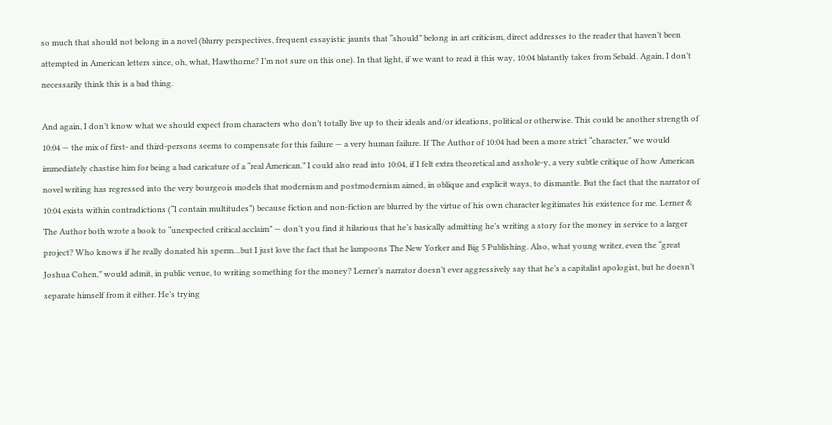so much that should not belong in a novel (blurry perspectives, frequent essayistic jaunts that “should” belong in art criticism, direct addresses to the reader that haven’t been attempted in American letters since, oh, what, Hawthorne? I’m not sure on this one). In that light, if we want to read it this way, 10:04 blatantly takes from Sebald. Again, I don’t necessarily think this is a bad thing.

And again, I don’t know what we should expect from characters who don’t totally live up to their ideals and/or ideations, political or otherwise. This could be another strength of 10:04 — the mix of first- and third-persons seems to compensate for this failure — a very human failure. If The Author of 10:04 had been a more strict “character,” we would immediately chastise him for being a bad caricature of a “real American.” I could also read into 10:04, if I felt extra theoretical and asshole-y, a very subtle critique of how American novel writing has regressed into the very bourgeois models that modernism and postmodernism aimed, in oblique and explicit ways, to dismantle. But the fact that the narrator of 10:04 exists within contradictions (“I contain multitudes”) because fiction and non-fiction are blurred by the virtue of his own character legitimates his existence for me. Lerner & The Author both wrote a book to “unexpected critical acclaim” — don’t you find it hilarious that he’s basically admitting he’s writing a story for the money in service to a larger project? Who knows if he really donated his sperm…but I just love the fact that he lampoons The New Yorker and Big 5 Publishing. Also, what young writer, even the “great Joshua Cohen,” would admit, in public venue, to writing something for the money? Lerner’s narrator doesn’t ever aggressively say that he’s a capitalist apologist, but he doesn’t separate himself from it either. He’s trying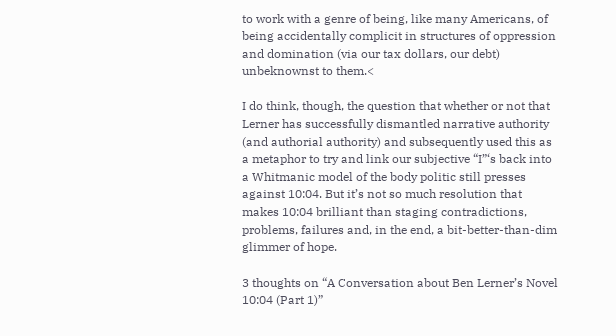to work with a genre of being, like many Americans, of being accidentally complicit in structures of oppression and domination (via our tax dollars, our debt) unbeknownst to them.<

I do think, though, the question that whether or not that Lerner has successfully dismantled narrative authority (and authorial authority) and subsequently used this as a metaphor to try and link our subjective “I”‘s back into a Whitmanic model of the body politic still presses against 10:04. But it’s not so much resolution that makes 10:04 brilliant than staging contradictions, problems, failures and, in the end, a bit-better-than-dim glimmer of hope.

3 thoughts on “A Conversation about Ben Lerner’s Novel 10:04 (Part 1)”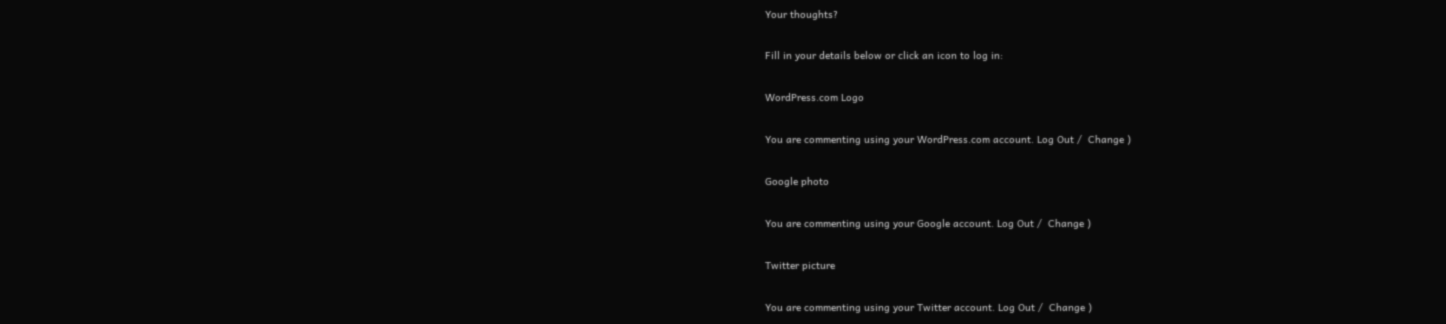Your thoughts?

Fill in your details below or click an icon to log in:

WordPress.com Logo

You are commenting using your WordPress.com account. Log Out /  Change )

Google photo

You are commenting using your Google account. Log Out /  Change )

Twitter picture

You are commenting using your Twitter account. Log Out /  Change )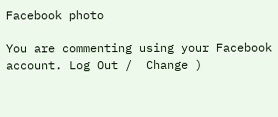Facebook photo

You are commenting using your Facebook account. Log Out /  Change )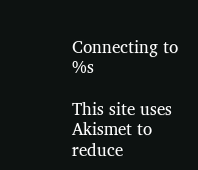Connecting to %s

This site uses Akismet to reduce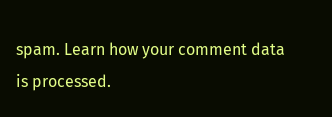spam. Learn how your comment data is processed.